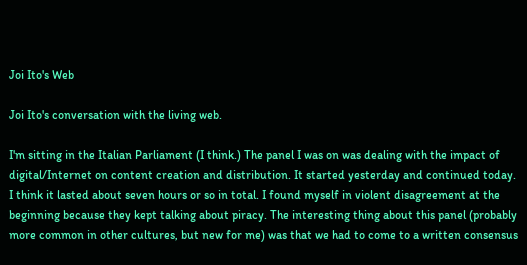Joi Ito's Web

Joi Ito's conversation with the living web.

I'm sitting in the Italian Parliament (I think.) The panel I was on was dealing with the impact of digital/Internet on content creation and distribution. It started yesterday and continued today. I think it lasted about seven hours or so in total. I found myself in violent disagreement at the beginning because they kept talking about piracy. The interesting thing about this panel (probably more common in other cultures, but new for me) was that we had to come to a written consensus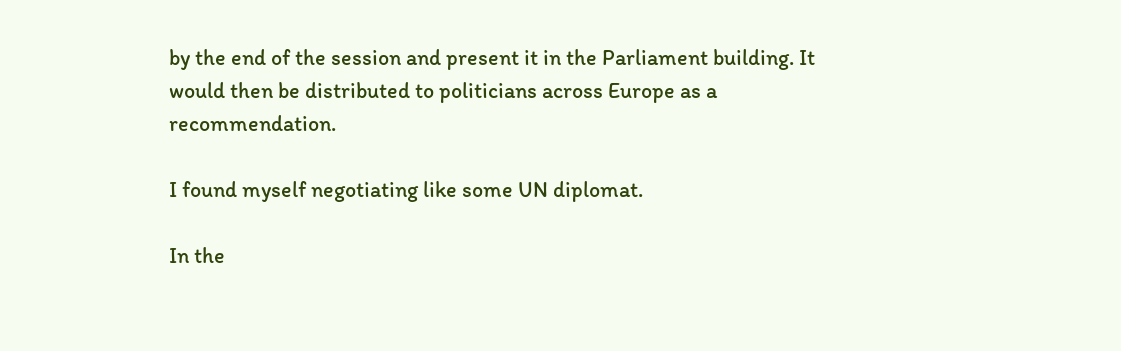by the end of the session and present it in the Parliament building. It would then be distributed to politicians across Europe as a recommendation.

I found myself negotiating like some UN diplomat.

In the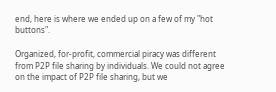end, here is where we ended up on a few of my "hot buttons".

Organized, for-profit, commercial piracy was different from P2P file sharing by individuals. We could not agree on the impact of P2P file sharing, but we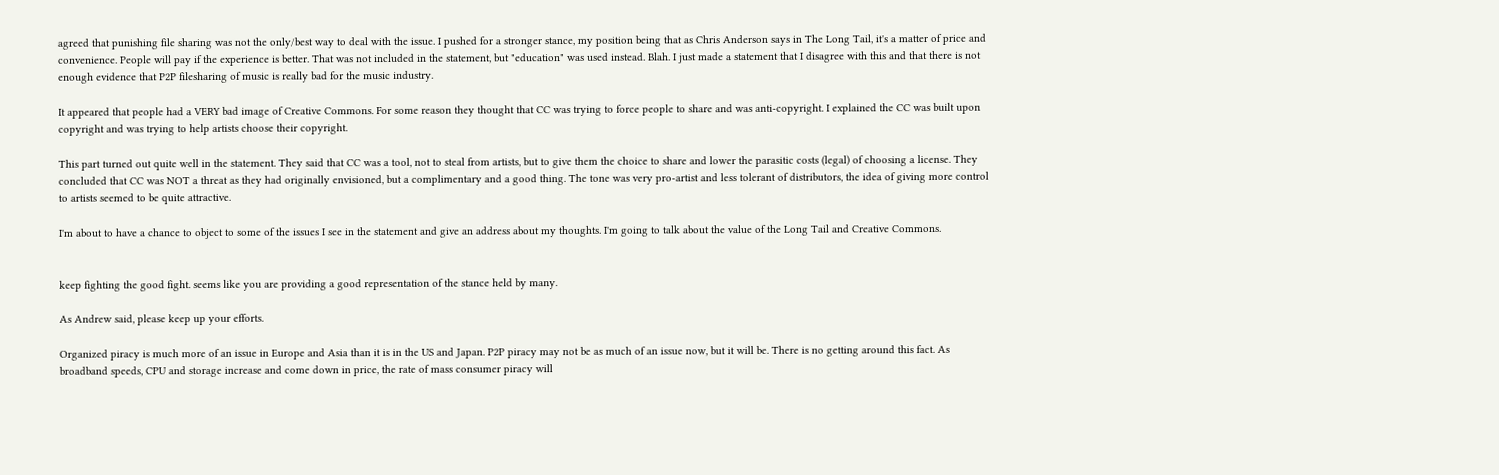agreed that punishing file sharing was not the only/best way to deal with the issue. I pushed for a stronger stance, my position being that as Chris Anderson says in The Long Tail, it's a matter of price and convenience. People will pay if the experience is better. That was not included in the statement, but "education" was used instead. Blah. I just made a statement that I disagree with this and that there is not enough evidence that P2P filesharing of music is really bad for the music industry.

It appeared that people had a VERY bad image of Creative Commons. For some reason they thought that CC was trying to force people to share and was anti-copyright. I explained the CC was built upon copyright and was trying to help artists choose their copyright.

This part turned out quite well in the statement. They said that CC was a tool, not to steal from artists, but to give them the choice to share and lower the parasitic costs (legal) of choosing a license. They concluded that CC was NOT a threat as they had originally envisioned, but a complimentary and a good thing. The tone was very pro-artist and less tolerant of distributors, the idea of giving more control to artists seemed to be quite attractive.

I'm about to have a chance to object to some of the issues I see in the statement and give an address about my thoughts. I'm going to talk about the value of the Long Tail and Creative Commons.


keep fighting the good fight. seems like you are providing a good representation of the stance held by many.

As Andrew said, please keep up your efforts.

Organized piracy is much more of an issue in Europe and Asia than it is in the US and Japan. P2P piracy may not be as much of an issue now, but it will be. There is no getting around this fact. As broadband speeds, CPU and storage increase and come down in price, the rate of mass consumer piracy will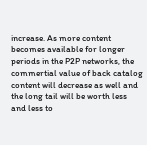increase. As more content becomes available for longer periods in the P2P networks, the commertial value of back catalog content will decrease as well and the long tail will be worth less and less to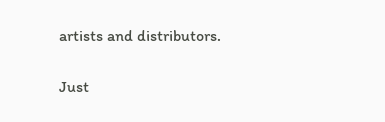artists and distributors.

Just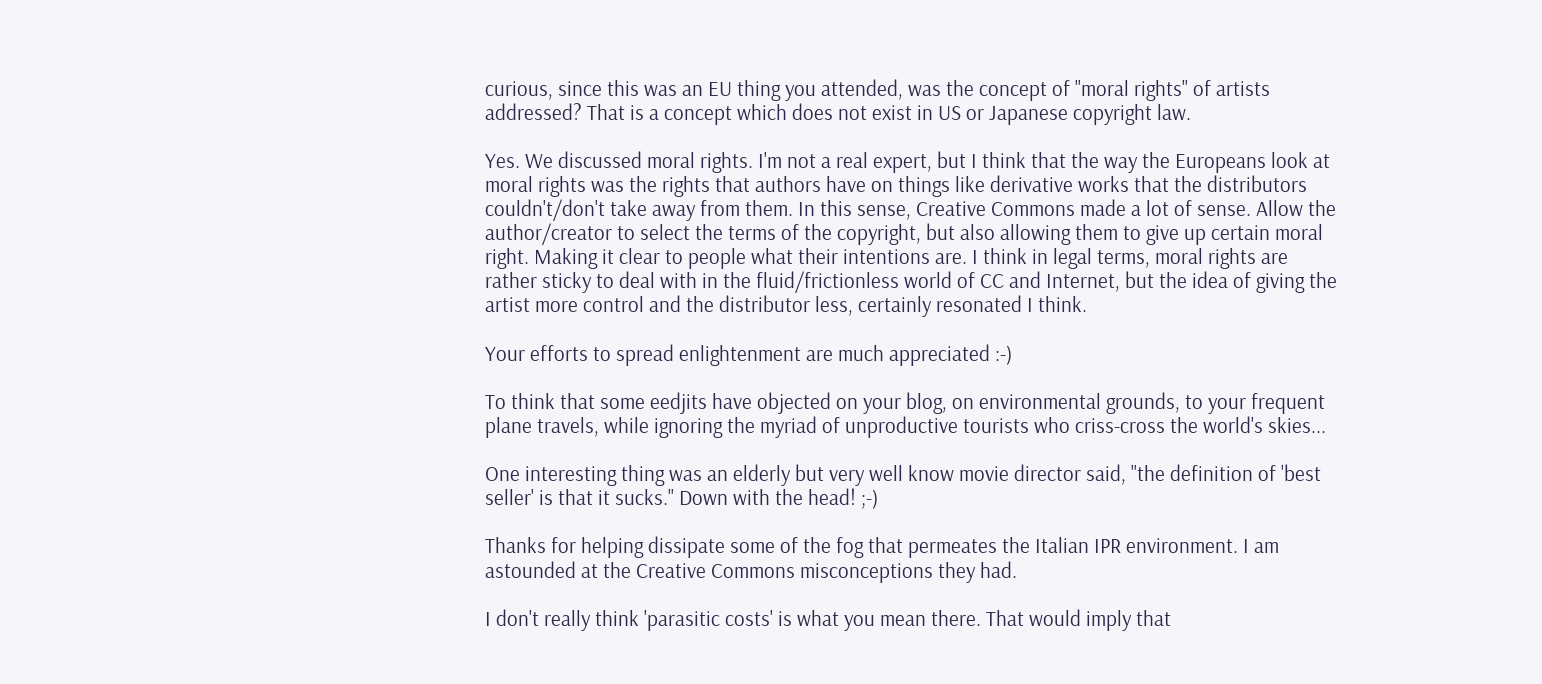curious, since this was an EU thing you attended, was the concept of "moral rights" of artists addressed? That is a concept which does not exist in US or Japanese copyright law.

Yes. We discussed moral rights. I'm not a real expert, but I think that the way the Europeans look at moral rights was the rights that authors have on things like derivative works that the distributors couldn't/don't take away from them. In this sense, Creative Commons made a lot of sense. Allow the author/creator to select the terms of the copyright, but also allowing them to give up certain moral right. Making it clear to people what their intentions are. I think in legal terms, moral rights are rather sticky to deal with in the fluid/frictionless world of CC and Internet, but the idea of giving the artist more control and the distributor less, certainly resonated I think.

Your efforts to spread enlightenment are much appreciated :-)

To think that some eedjits have objected on your blog, on environmental grounds, to your frequent plane travels, while ignoring the myriad of unproductive tourists who criss-cross the world's skies...

One interesting thing was an elderly but very well know movie director said, "the definition of 'best seller' is that it sucks." Down with the head! ;-)

Thanks for helping dissipate some of the fog that permeates the Italian IPR environment. I am astounded at the Creative Commons misconceptions they had.

I don't really think 'parasitic costs' is what you mean there. That would imply that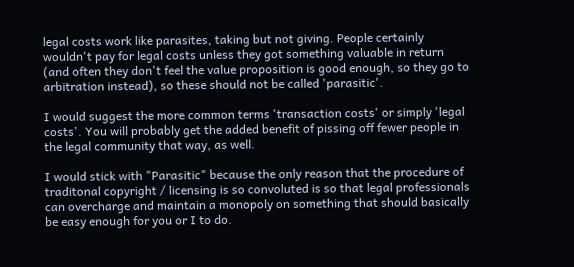legal costs work like parasites, taking but not giving. People certainly wouldn't pay for legal costs unless they got something valuable in return (and often they don't feel the value proposition is good enough, so they go to arbitration instead), so these should not be called 'parasitic'.

I would suggest the more common terms 'transaction costs' or simply 'legal costs'. You will probably get the added benefit of pissing off fewer people in the legal community that way, as well.

I would stick with "Parasitic" because the only reason that the procedure of traditonal copyright / licensing is so convoluted is so that legal professionals can overcharge and maintain a monopoly on something that should basically be easy enough for you or I to do.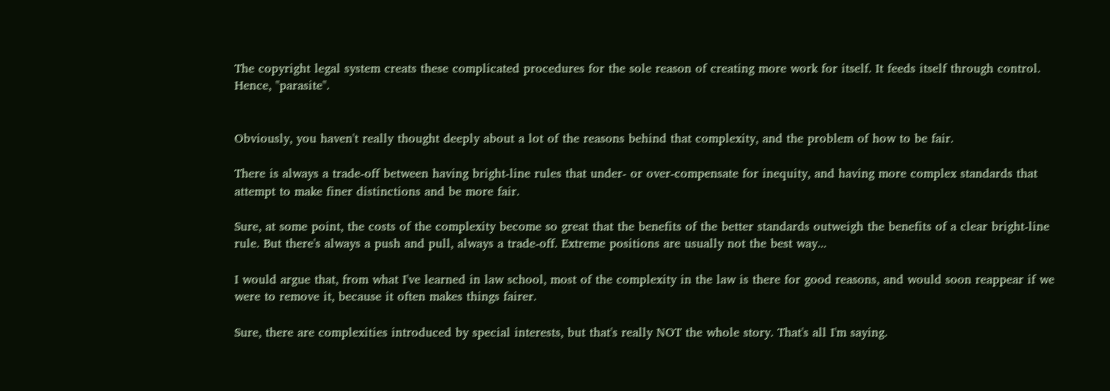The copyright legal system creats these complicated procedures for the sole reason of creating more work for itself. It feeds itself through control. Hence, "parasite".


Obviously, you haven't really thought deeply about a lot of the reasons behind that complexity, and the problem of how to be fair.

There is always a trade-off between having bright-line rules that under- or over-compensate for inequity, and having more complex standards that attempt to make finer distinctions and be more fair.

Sure, at some point, the costs of the complexity become so great that the benefits of the better standards outweigh the benefits of a clear bright-line rule. But there's always a push and pull, always a trade-off. Extreme positions are usually not the best way...

I would argue that, from what I've learned in law school, most of the complexity in the law is there for good reasons, and would soon reappear if we were to remove it, because it often makes things fairer.

Sure, there are complexities introduced by special interests, but that's really NOT the whole story. That's all I'm saying.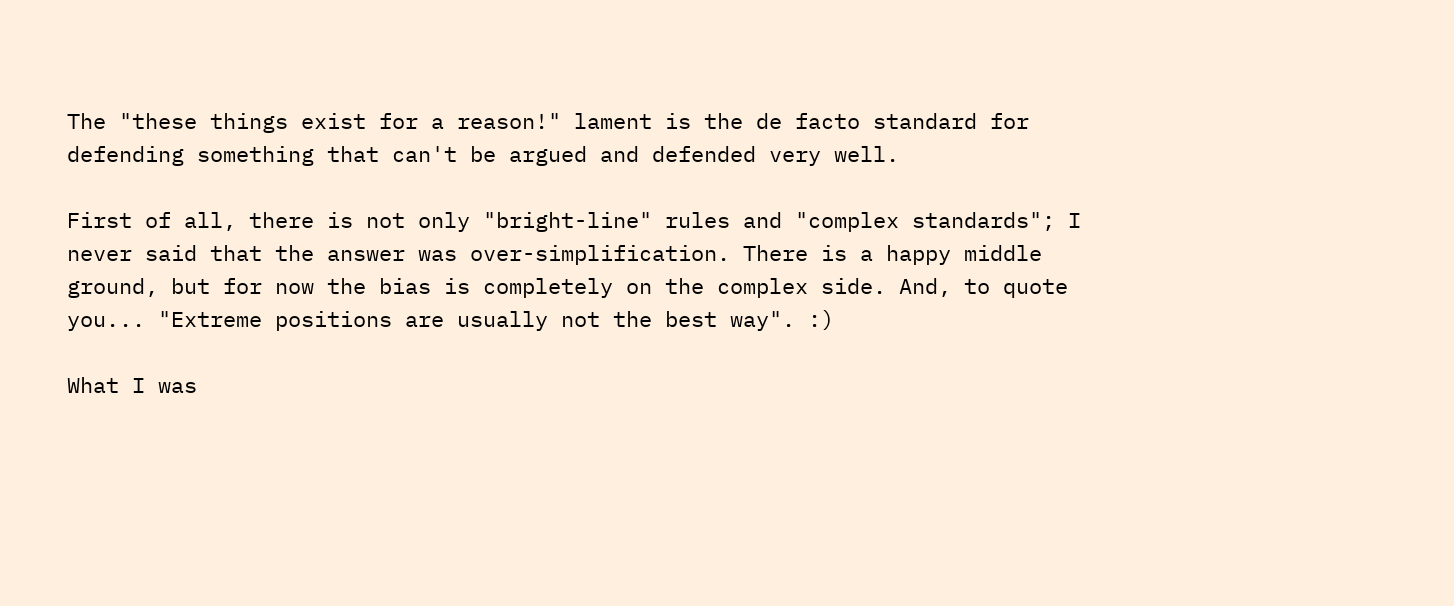The "these things exist for a reason!" lament is the de facto standard for defending something that can't be argued and defended very well.

First of all, there is not only "bright-line" rules and "complex standards"; I never said that the answer was over-simplification. There is a happy middle ground, but for now the bias is completely on the complex side. And, to quote you... "Extreme positions are usually not the best way". :)

What I was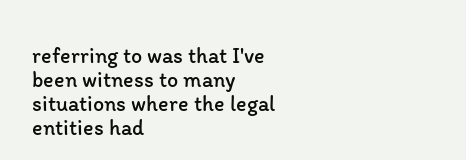referring to was that I've been witness to many situations where the legal entities had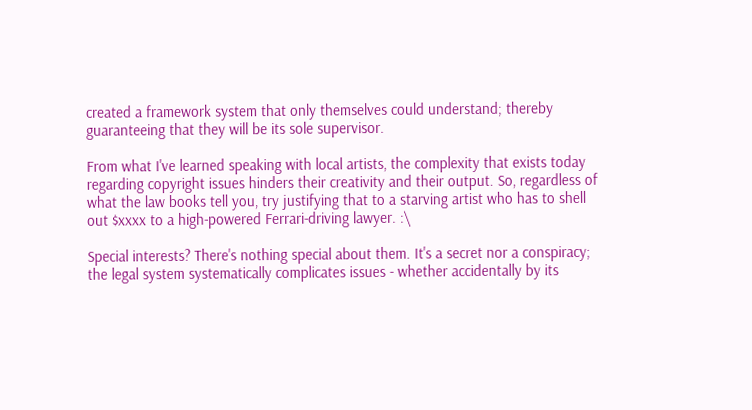created a framework system that only themselves could understand; thereby guaranteeing that they will be its sole supervisor.

From what I've learned speaking with local artists, the complexity that exists today regarding copyright issues hinders their creativity and their output. So, regardless of what the law books tell you, try justifying that to a starving artist who has to shell out $xxxx to a high-powered Ferrari-driving lawyer. :\

Special interests? There's nothing special about them. It's a secret nor a conspiracy; the legal system systematically complicates issues - whether accidentally by its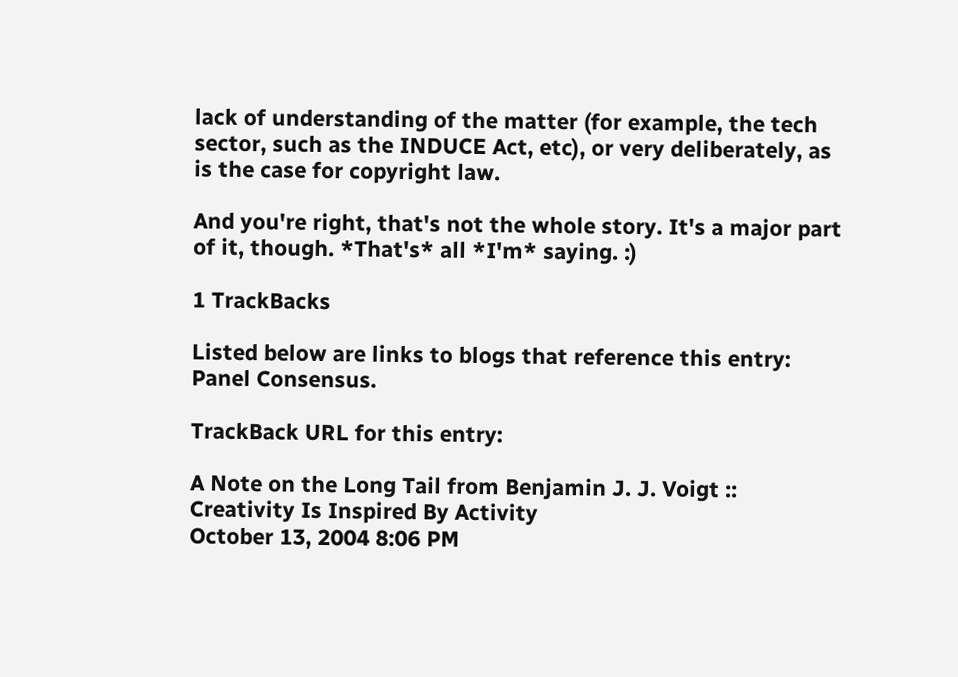lack of understanding of the matter (for example, the tech sector, such as the INDUCE Act, etc), or very deliberately, as is the case for copyright law.

And you're right, that's not the whole story. It's a major part of it, though. *That's* all *I'm* saying. :)

1 TrackBacks

Listed below are links to blogs that reference this entry: Panel Consensus.

TrackBack URL for this entry:

A Note on the Long Tail from Benjamin J. J. Voigt :: Creativity Is Inspired By Activity
October 13, 2004 8:06 PM